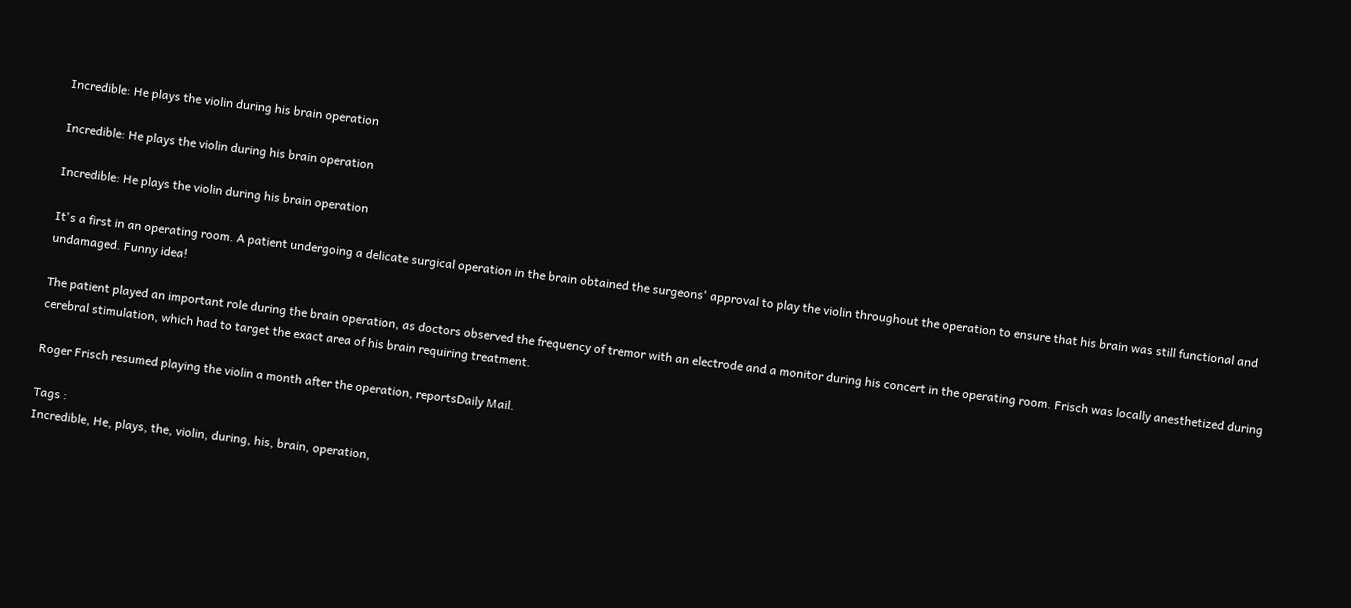Incredible: He plays the violin during his brain operation

Incredible: He plays the violin during his brain operation

Incredible: He plays the violin during his brain operation

It's a first in an operating room. A patient undergoing a delicate surgical operation in the brain obtained the surgeons' approval to play the violin throughout the operation to ensure that his brain was still functional and undamaged. Funny idea!

The patient played an important role during the brain operation, as doctors observed the frequency of tremor with an electrode and a monitor during his concert in the operating room. Frisch was locally anesthetized during cerebral stimulation, which had to target the exact area of his brain requiring treatment.

Roger Frisch resumed playing the violin a month after the operation, reportsDaily Mail.

Tags :
Incredible, He, plays, the, violin, during, his, brain, operation,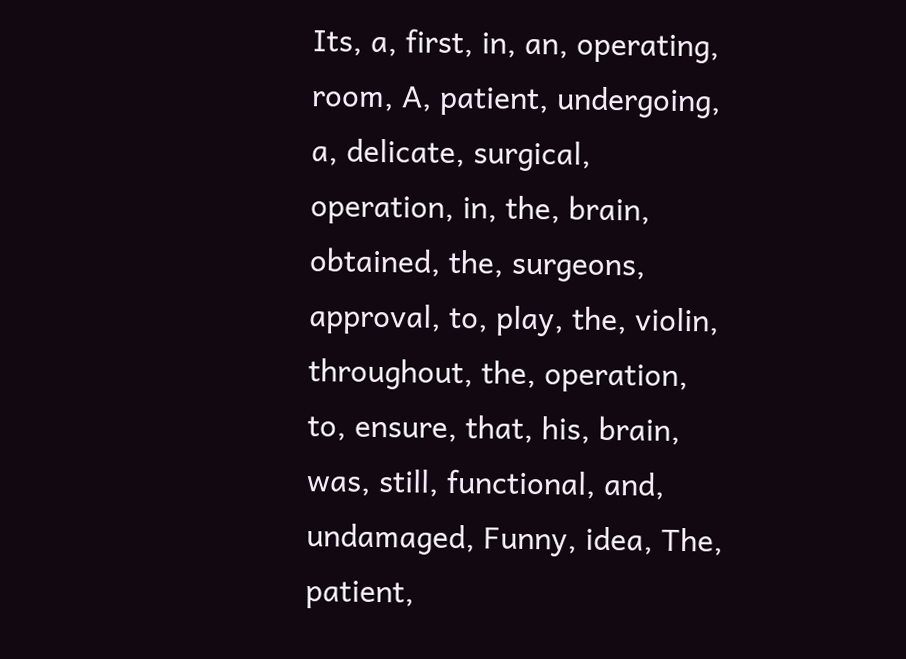Its, a, first, in, an, operating, room, A, patient, undergoing, a, delicate, surgical, operation, in, the, brain, obtained, the, surgeons, approval, to, play, the, violin, throughout, the, operation, to, ensure, that, his, brain, was, still, functional, and, undamaged, Funny, idea, The, patient,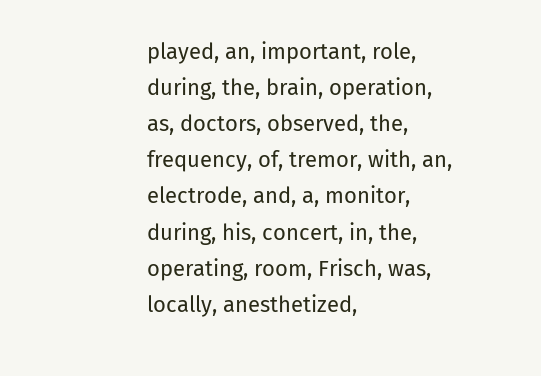played, an, important, role, during, the, brain, operation, as, doctors, observed, the, frequency, of, tremor, with, an, electrode, and, a, monitor, during, his, concert, in, the, operating, room, Frisch, was, locally, anesthetized,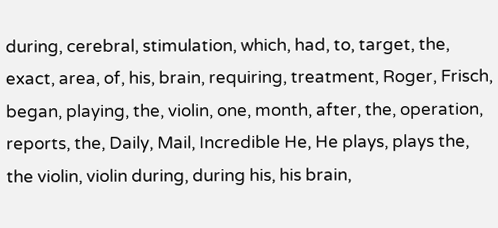during, cerebral, stimulation, which, had, to, target, the, exact, area, of, his, brain, requiring, treatment, Roger, Frisch, began, playing, the, violin, one, month, after, the, operation, reports, the, Daily, Mail, Incredible He, He plays, plays the, the violin, violin during, during his, his brain,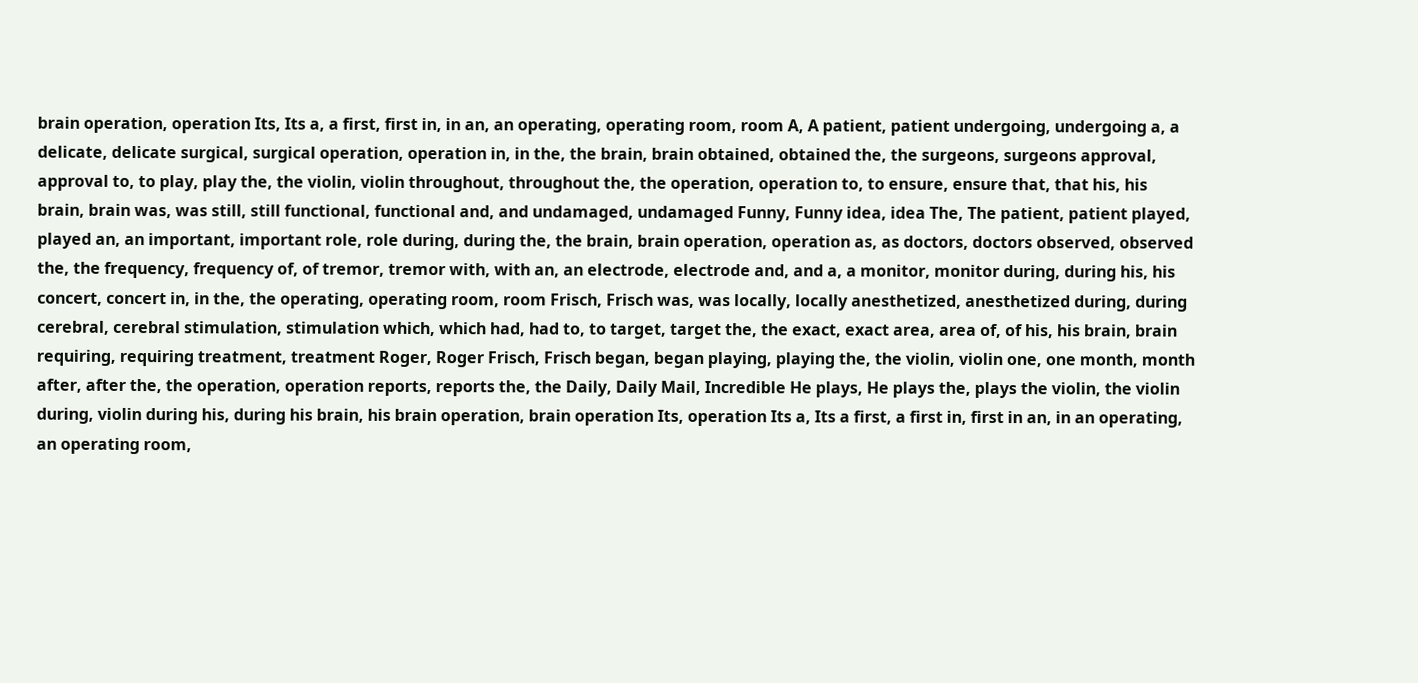brain operation, operation Its, Its a, a first, first in, in an, an operating, operating room, room A, A patient, patient undergoing, undergoing a, a delicate, delicate surgical, surgical operation, operation in, in the, the brain, brain obtained, obtained the, the surgeons, surgeons approval, approval to, to play, play the, the violin, violin throughout, throughout the, the operation, operation to, to ensure, ensure that, that his, his brain, brain was, was still, still functional, functional and, and undamaged, undamaged Funny, Funny idea, idea The, The patient, patient played, played an, an important, important role, role during, during the, the brain, brain operation, operation as, as doctors, doctors observed, observed the, the frequency, frequency of, of tremor, tremor with, with an, an electrode, electrode and, and a, a monitor, monitor during, during his, his concert, concert in, in the, the operating, operating room, room Frisch, Frisch was, was locally, locally anesthetized, anesthetized during, during cerebral, cerebral stimulation, stimulation which, which had, had to, to target, target the, the exact, exact area, area of, of his, his brain, brain requiring, requiring treatment, treatment Roger, Roger Frisch, Frisch began, began playing, playing the, the violin, violin one, one month, month after, after the, the operation, operation reports, reports the, the Daily, Daily Mail, Incredible He plays, He plays the, plays the violin, the violin during, violin during his, during his brain, his brain operation, brain operation Its, operation Its a, Its a first, a first in, first in an, in an operating, an operating room,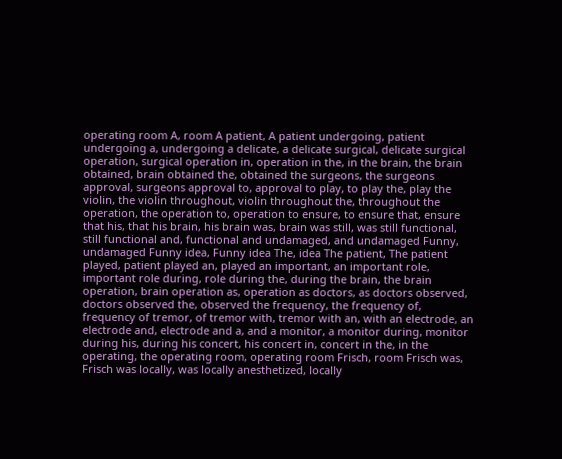operating room A, room A patient, A patient undergoing, patient undergoing a, undergoing a delicate, a delicate surgical, delicate surgical operation, surgical operation in, operation in the, in the brain, the brain obtained, brain obtained the, obtained the surgeons, the surgeons approval, surgeons approval to, approval to play, to play the, play the violin, the violin throughout, violin throughout the, throughout the operation, the operation to, operation to ensure, to ensure that, ensure that his, that his brain, his brain was, brain was still, was still functional, still functional and, functional and undamaged, and undamaged Funny, undamaged Funny idea, Funny idea The, idea The patient, The patient played, patient played an, played an important, an important role, important role during, role during the, during the brain, the brain operation, brain operation as, operation as doctors, as doctors observed, doctors observed the, observed the frequency, the frequency of, frequency of tremor, of tremor with, tremor with an, with an electrode, an electrode and, electrode and a, and a monitor, a monitor during, monitor during his, during his concert, his concert in, concert in the, in the operating, the operating room, operating room Frisch, room Frisch was, Frisch was locally, was locally anesthetized, locally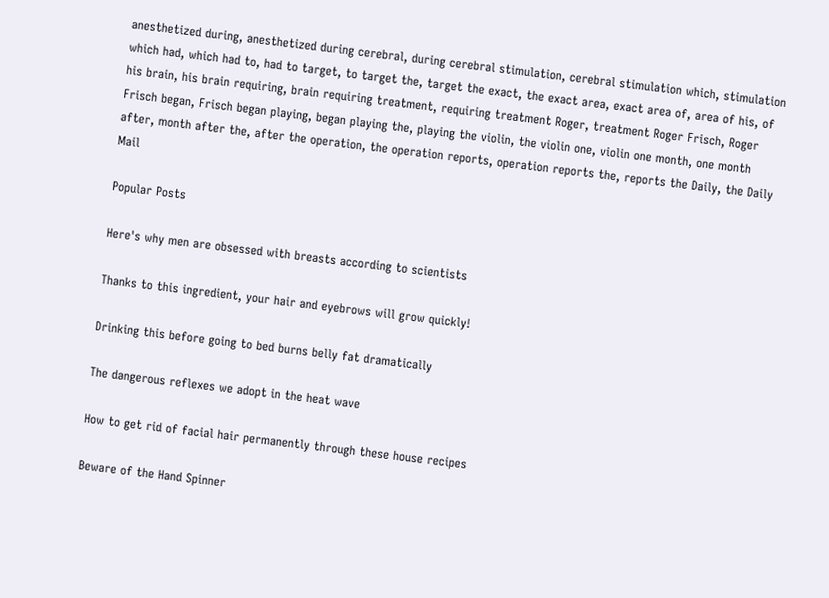anesthetized during, anesthetized during cerebral, during cerebral stimulation, cerebral stimulation which, stimulation which had, which had to, had to target, to target the, target the exact, the exact area, exact area of, area of his, of his brain, his brain requiring, brain requiring treatment, requiring treatment Roger, treatment Roger Frisch, Roger Frisch began, Frisch began playing, began playing the, playing the violin, the violin one, violin one month, one month after, month after the, after the operation, the operation reports, operation reports the, reports the Daily, the Daily Mail

Popular Posts

Here's why men are obsessed with breasts according to scientists

Thanks to this ingredient, your hair and eyebrows will grow quickly!

Drinking this before going to bed burns belly fat dramatically

The dangerous reflexes we adopt in the heat wave

How to get rid of facial hair permanently through these house recipes

Beware of the Hand Spinner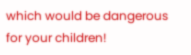which would be dangerous for your children!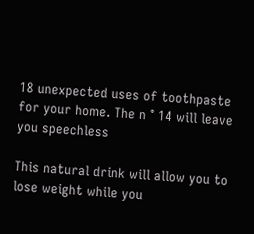18 unexpected uses of toothpaste for your home. The n ° 14 will leave you speechless

This natural drink will allow you to lose weight while you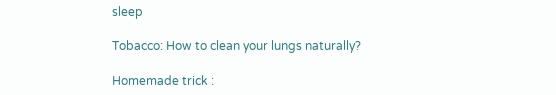sleep

Tobacco: How to clean your lungs naturally?

Homemade trick :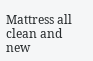Mattress all clean and new